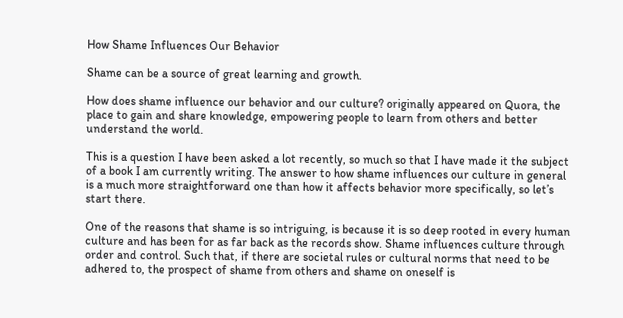How Shame Influences Our Behavior

Shame can be a source of great learning and growth.

How does shame influence our behavior and our culture? originally appeared on Quora, the place to gain and share knowledge, empowering people to learn from others and better understand the world.

This is a question I have been asked a lot recently, so much so that I have made it the subject of a book I am currently writing. The answer to how shame influences our culture in general is a much more straightforward one than how it affects behavior more specifically, so let’s start there.

One of the reasons that shame is so intriguing, is because it is so deep rooted in every human culture and has been for as far back as the records show. Shame influences culture through order and control. Such that, if there are societal rules or cultural norms that need to be adhered to, the prospect of shame from others and shame on oneself is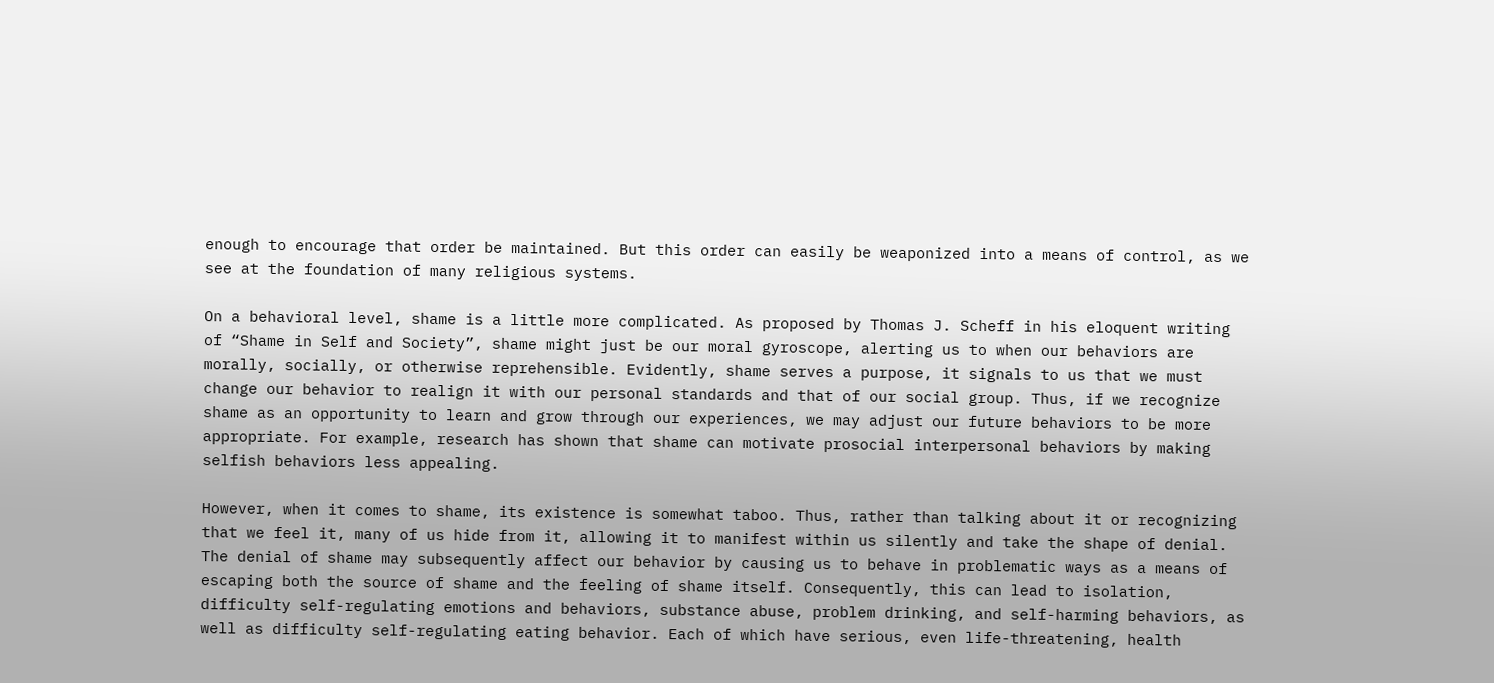enough to encourage that order be maintained. But this order can easily be weaponized into a means of control, as we see at the foundation of many religious systems.

On a behavioral level, shame is a little more complicated. As proposed by Thomas J. Scheff in his eloquent writing of “Shame in Self and Society”, shame might just be our moral gyroscope, alerting us to when our behaviors are morally, socially, or otherwise reprehensible. Evidently, shame serves a purpose, it signals to us that we must change our behavior to realign it with our personal standards and that of our social group. Thus, if we recognize shame as an opportunity to learn and grow through our experiences, we may adjust our future behaviors to be more appropriate. For example, research has shown that shame can motivate prosocial interpersonal behaviors by making selfish behaviors less appealing.

However, when it comes to shame, its existence is somewhat taboo. Thus, rather than talking about it or recognizing that we feel it, many of us hide from it, allowing it to manifest within us silently and take the shape of denial. The denial of shame may subsequently affect our behavior by causing us to behave in problematic ways as a means of escaping both the source of shame and the feeling of shame itself. Consequently, this can lead to isolation, difficulty self-regulating emotions and behaviors, substance abuse, problem drinking, and self-harming behaviors, as well as difficulty self-regulating eating behavior. Each of which have serious, even life-threatening, health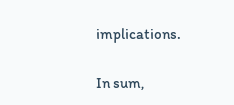implications.

In sum,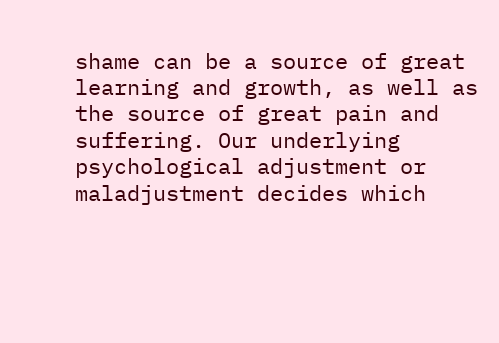shame can be a source of great learning and growth, as well as the source of great pain and suffering. Our underlying psychological adjustment or maladjustment decides which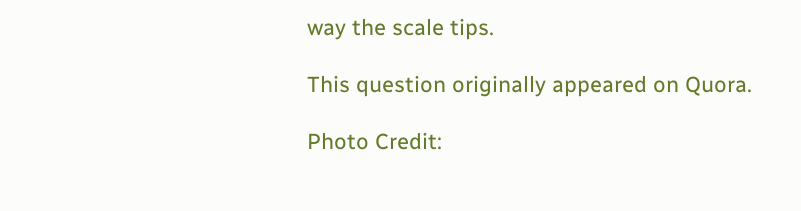way the scale tips.

This question originally appeared on Quora.

Photo Credit: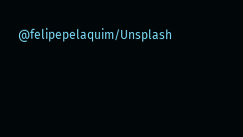@felipepelaquim/Unsplash